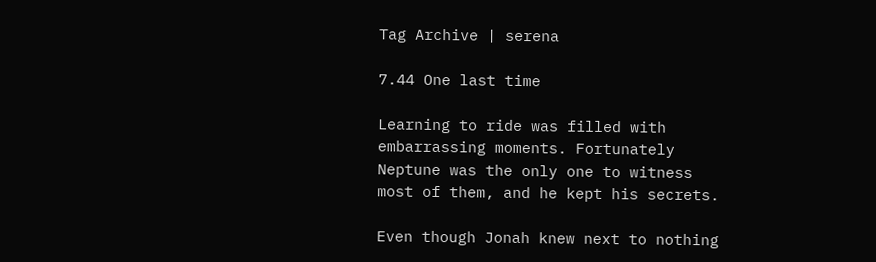Tag Archive | serena

7.44 One last time

Learning to ride was filled with embarrassing moments. Fortunately Neptune was the only one to witness most of them, and he kept his secrets.

Even though Jonah knew next to nothing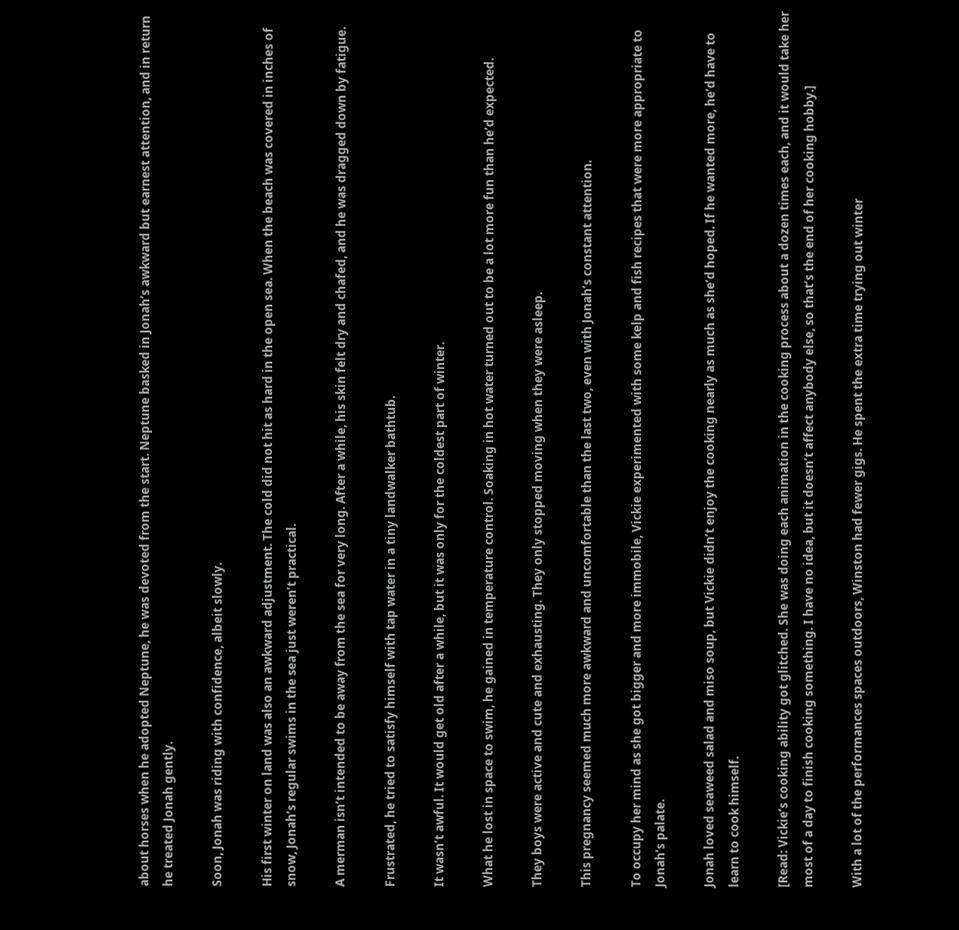about horses when he adopted Neptune, he was devoted from the start. Neptune basked in Jonah’s awkward but earnest attention, and in return he treated Jonah gently.

Soon, Jonah was riding with confidence, albeit slowly.

His first winter on land was also an awkward adjustment. The cold did not hit as hard in the open sea. When the beach was covered in inches of snow, Jonah’s regular swims in the sea just weren’t practical.

A merman isn’t intended to be away from the sea for very long. After a while, his skin felt dry and chafed, and he was dragged down by fatigue.

Frustrated, he tried to satisfy himself with tap water in a tiny landwalker bathtub.

It wasn’t awful. It would get old after a while, but it was only for the coldest part of winter.

What he lost in space to swim, he gained in temperature control. Soaking in hot water turned out to be a lot more fun than he’d expected.

They boys were active and cute and exhausting. They only stopped moving when they were asleep.

This pregnancy seemed much more awkward and uncomfortable than the last two, even with Jonah’s constant attention.

To occupy her mind as she got bigger and more immobile, Vickie experimented with some kelp and fish recipes that were more appropriate to Jonah’s palate.

Jonah loved seaweed salad and miso soup, but Vickie didn’t enjoy the cooking nearly as much as she’d hoped. If he wanted more, he’d have to learn to cook himself.

[Read: Vickie’s cooking ability got glitched. She was doing each animation in the cooking process about a dozen times each, and it would take her most of a day to finish cooking something. I have no idea, but it doesn’t affect anybody else, so that’s the end of her cooking hobby.]

With a lot of the performances spaces outdoors, Winston had fewer gigs. He spent the extra time trying out winter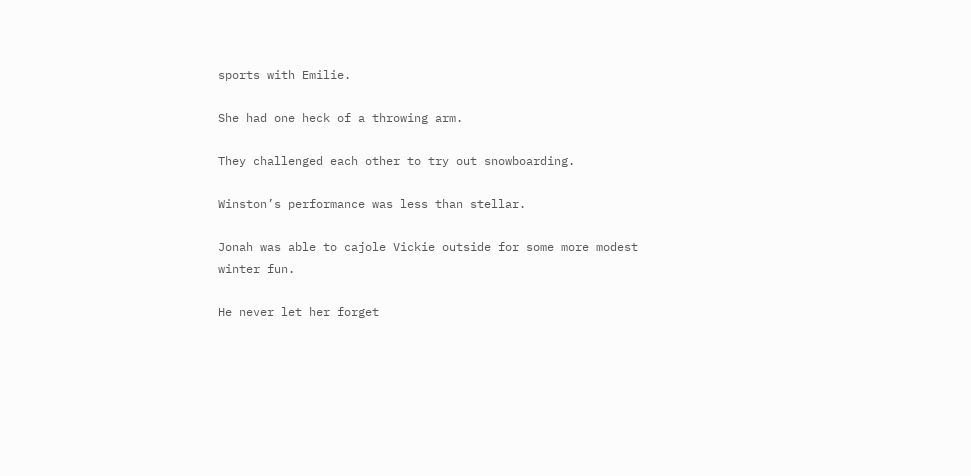sports with Emilie.

She had one heck of a throwing arm.

They challenged each other to try out snowboarding.

Winston’s performance was less than stellar.

Jonah was able to cajole Vickie outside for some more modest winter fun.

He never let her forget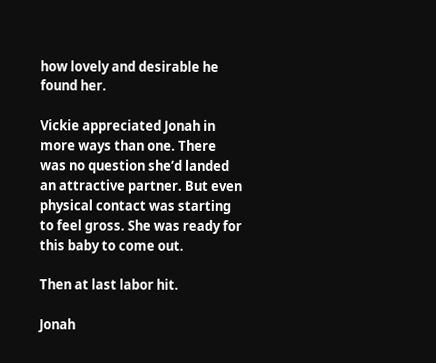how lovely and desirable he found her.

Vickie appreciated Jonah in more ways than one. There was no question she’d landed an attractive partner. But even physical contact was starting to feel gross. She was ready for this baby to come out.

Then at last labor hit.

Jonah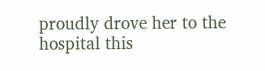proudly drove her to the hospital this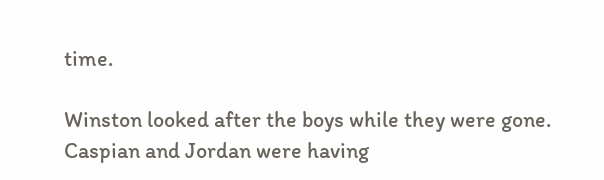time.

Winston looked after the boys while they were gone. Caspian and Jordan were having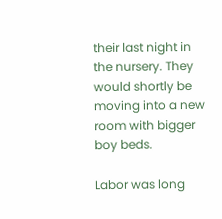their last night in the nursery. They would shortly be moving into a new room with bigger boy beds.

Labor was long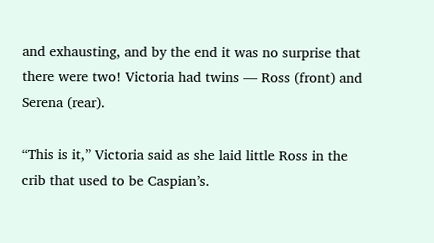and exhausting, and by the end it was no surprise that there were two! Victoria had twins — Ross (front) and Serena (rear).

“This is it,” Victoria said as she laid little Ross in the crib that used to be Caspian’s.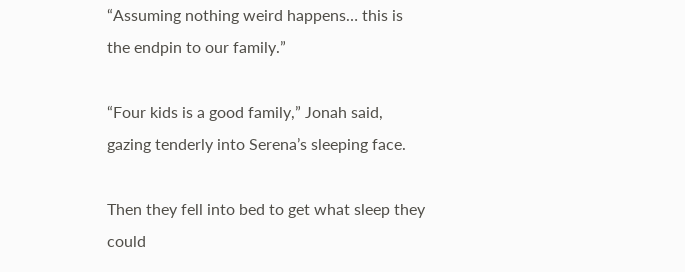“Assuming nothing weird happens… this is the endpin to our family.”

“Four kids is a good family,” Jonah said, gazing tenderly into Serena’s sleeping face.

Then they fell into bed to get what sleep they could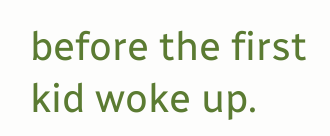before the first kid woke up.